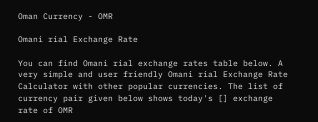Oman Currency - OMR

Omani rial Exchange Rate

You can find Omani rial exchange rates table below. A very simple and user friendly Omani rial Exchange Rate Calculator with other popular currencies. The list of currency pair given below shows today's [] exchange rate of OMR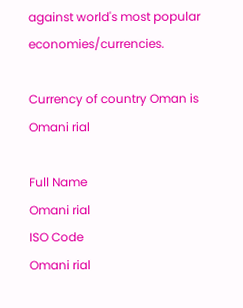against world's most popular economies/currencies.

Currency of country Oman is Omani rial

Full Name
Omani rial
ISO Code
Omani rial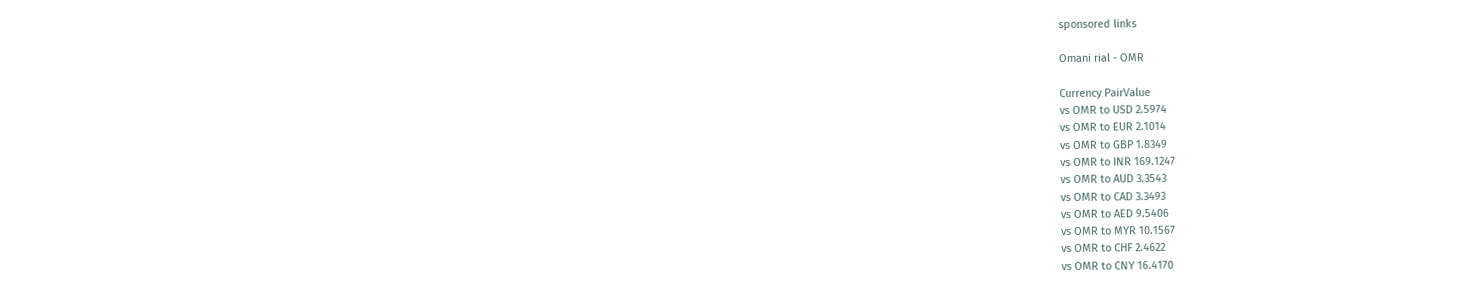sponsored links

Omani rial - OMR

Currency PairValue
vs OMR to USD 2.5974
vs OMR to EUR 2.1014
vs OMR to GBP 1.8349
vs OMR to INR 169.1247
vs OMR to AUD 3.3543
vs OMR to CAD 3.3493
vs OMR to AED 9.5406
vs OMR to MYR 10.1567
vs OMR to CHF 2.4622
vs OMR to CNY 16.4170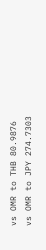vs OMR to THB 80.9876
vs OMR to JPY 274.7303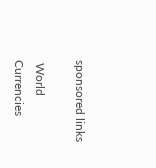sponsored links

 World Currencies